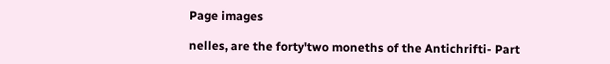Page images

nelles, are the forty'two moneths of the Antichrifti- Part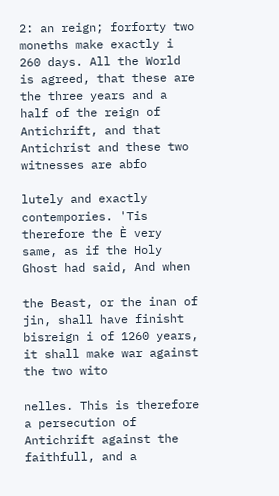2: an reign; forforty two moneths make exactly i 260 days. All the World is agreed, that these are the three years and a half of the reign of Antichrift, and that Antichrist and these two witnesses are abfo

lutely and exactly contempories. 'Tis therefore the È very same, as if the Holy Ghost had said, And when

the Beast, or the inan of jin, shall have finisht bisreign i of 1260 years, it shall make war against the two wito

nelles. This is therefore a persecution of Antichrift against the faithfull, and a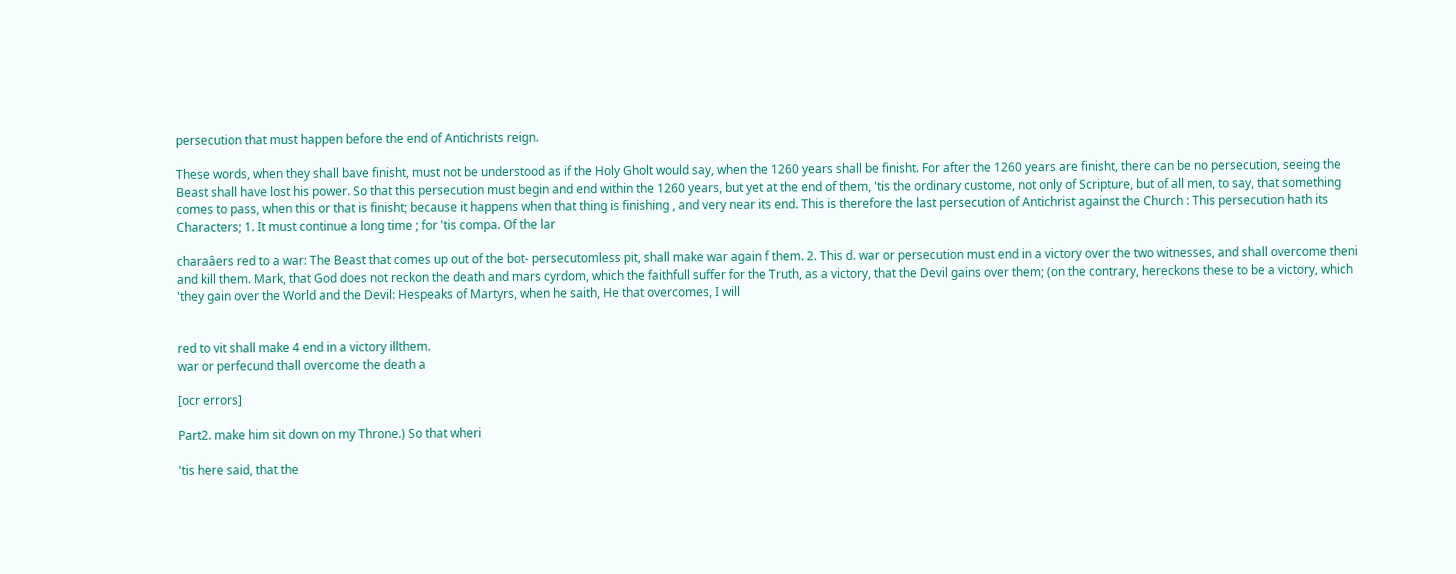persecution that must happen before the end of Antichrists reign.

These words, when they shall bave finisht, must not be understood as if the Holy Gholt would say, when the 1260 years shall be finisht. For after the 1260 years are finisht, there can be no persecution, seeing the Beast shall have lost his power. So that this persecution must begin and end within the 1260 years, but yet at the end of them, 'tis the ordinary custome, not only of Scripture, but of all men, to say, that something comes to pass, when this or that is finisht; because it happens when that thing is finishing , and very near its end. This is therefore the last persecution of Antichrist against the Church : This persecution hath its Characters; 1. It must continue a long time ; for 'tis compa. Of the lar

charaâers red to a war: The Beast that comes up out of the bot- persecutomless pit, shall make war again f them. 2. This d. war or persecution must end in a victory over the two witnesses, and shall overcome theni and kill them. Mark, that God does not reckon the death and mars cyrdom, which the faithfull suffer for the Truth, as a victory, that the Devil gains over them; (on the contrary, hereckons these to be a victory, which 'they gain over the World and the Devil: Hespeaks of Martyrs, when he saith, He that overcomes, I will


red to vit shall make 4 end in a victory illthem.
war or perfecund thall overcome the death a

[ocr errors]

Part2. make him sit down on my Throne.) So that wheri

'tis here said, that the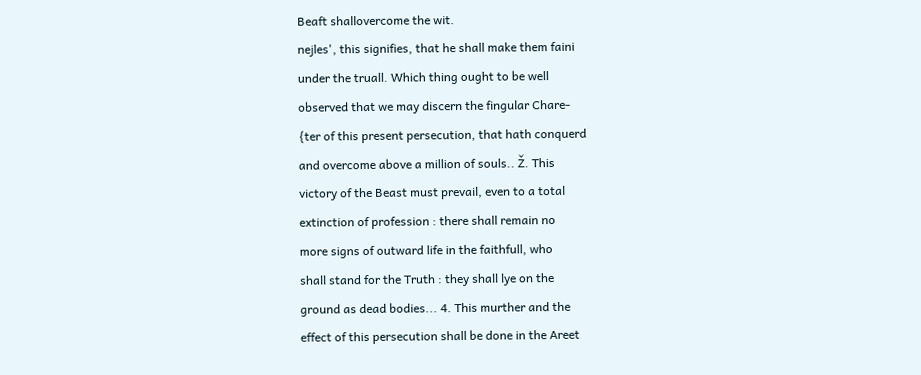Beaft shallovercome the wit.
nejles', this signifies, that he shall make them faini
under the truall. Which thing ought to be well
observed that we may discern the fingular Chare-
{ter of this present persecution, that hath conquerd
and overcome above a million of souls.. Ž. This
victory of the Beast must prevail, even to a total
extinction of profession : there shall remain no
more signs of outward life in the faithfull, who
shall stand for the Truth : they shall lye on the
ground as dead bodies... 4. This murther and the
effect of this persecution shall be done in the Areet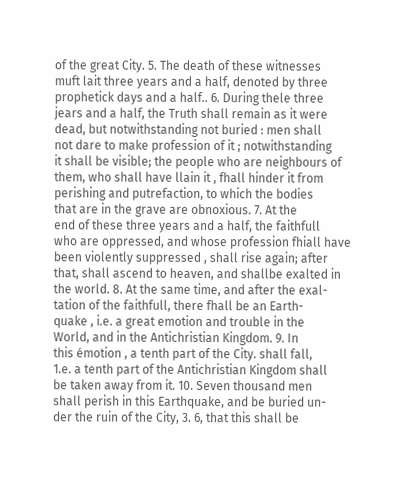of the great City. 5. The death of these witnesses
muft lait three years and a half, denoted by three
prophetick days and a half.. 6. During thele three
jears and a half, the Truth shall remain as it were
dead, but notwithstanding not buried : men shall
not dare to make profession of it ; notwithstanding
it shall be visible; the people who are neighbours of
them, who shall have llain it , fhall hinder it from
perishing and putrefaction, to which the bodies
that are in the grave are obnoxious. 7. At the
end of these three years and a half, the faithfull
who are oppressed, and whose profession fhiall have
been violently suppressed , shall rise again; after
that, shall ascend to heaven, and shallbe exalted in
the world. 8. At the same time, and after the exal-
tation of the faithfull, there fhall be an Earth-
quake , i.e. a great emotion and trouble in the
World, and in the Antichristian Kingdom. 9. In
this émotion , a tenth part of the City. shall fall,
1.e. a tenth part of the Antichristian Kingdom shall
be taken away from it. 10. Seven thousand men
shall perish in this Earthquake, and be buried un-
der the ruin of the City, 3. 6, that this shall be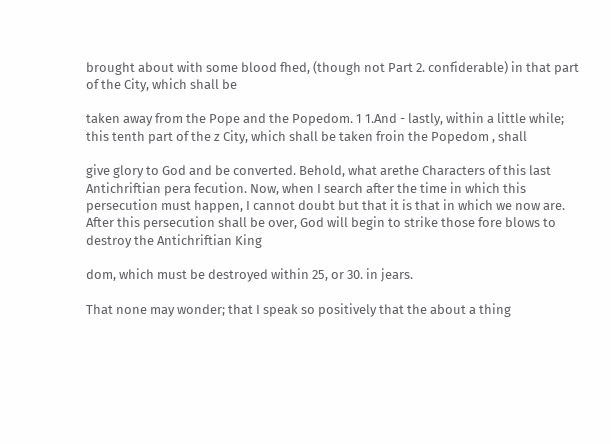brought about with some blood fhed, (though not Part 2. confiderable) in that part of the City, which shall be

taken away from the Pope and the Popedom. 1 1.And - lastly, within a little while; this tenth part of the z City, which shall be taken froin the Popedom , shall

give glory to God and be converted. Behold, what arethe Characters of this last Antichriftian pera fecution. Now, when I search after the time in which this persecution must happen, I cannot doubt but that it is that in which we now are. After this persecution shall be over, God will begin to strike those fore blows to destroy the Antichriftian King

dom, which must be destroyed within 25, or 30. in jears.

That none may wonder; that I speak so positively that the about a thing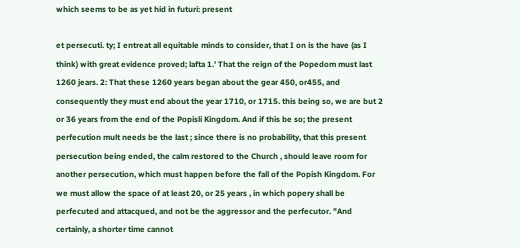which seems to be as yet hid in futuri: present

et persecuti. ty; I entreat all equitable minds to consider, that I on is the have (as I think) with great evidence proved; lafta 1.' That the reign of the Popedom must last 1260 jears. 2: That these 1260 years began about the gear 450, or455, and consequently they must end about the year 1710, or 1715. this being so, we are but 2 or 36 years from the end of the Popisli Kingdom. And if this be so; the present perfecution mult needs be the last ; since there is no probability, that this present persecution being ended, the calm restored to the Church , should leave room for another persecution, which must happen before the fall of the Popish Kingdom. For we must allow the space of at least 20, or 25 years , in which popery shall be perfecuted and attacqued, and not be the aggressor and the perfecutor. "And certainly, a shorter time cannot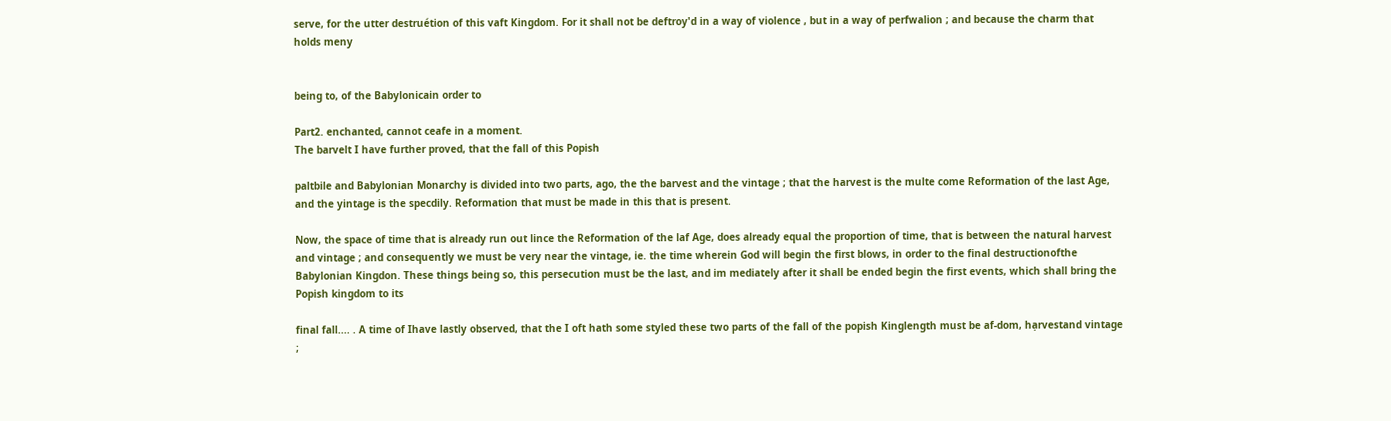serve, for the utter destruétion of this vaft Kingdom. For it shall not be deftroy'd in a way of violence , but in a way of perfwalion ; and because the charm that holds meny


being to, of the Babylonicain order to

Part2. enchanted, cannot ceafe in a moment.
The barvelt I have further proved, that the fall of this Popish

paltbile and Babylonian Monarchy is divided into two parts, ago, the the barvest and the vintage ; that the harvest is the multe come Reformation of the last Age, and the yintage is the specdily. Reformation that must be made in this that is present.

Now, the space of time that is already run out lince the Reformation of the laf Age, does already equal the proportion of time, that is between the natural harvest and vintage ; and consequently we must be very near the vintage, ie. the time wherein God will begin the first blows, in order to the final destructionofthe Babylonian Kingdon. These things being so, this persecution must be the last, and im mediately after it shall be ended begin the first events, which shall bring the Popish kingdom to its

final fall.... . A time of Ihave lastly observed, that the I oft hath some styled these two parts of the fall of the popish Kinglength must be af-dom, hạrvestand vintage ;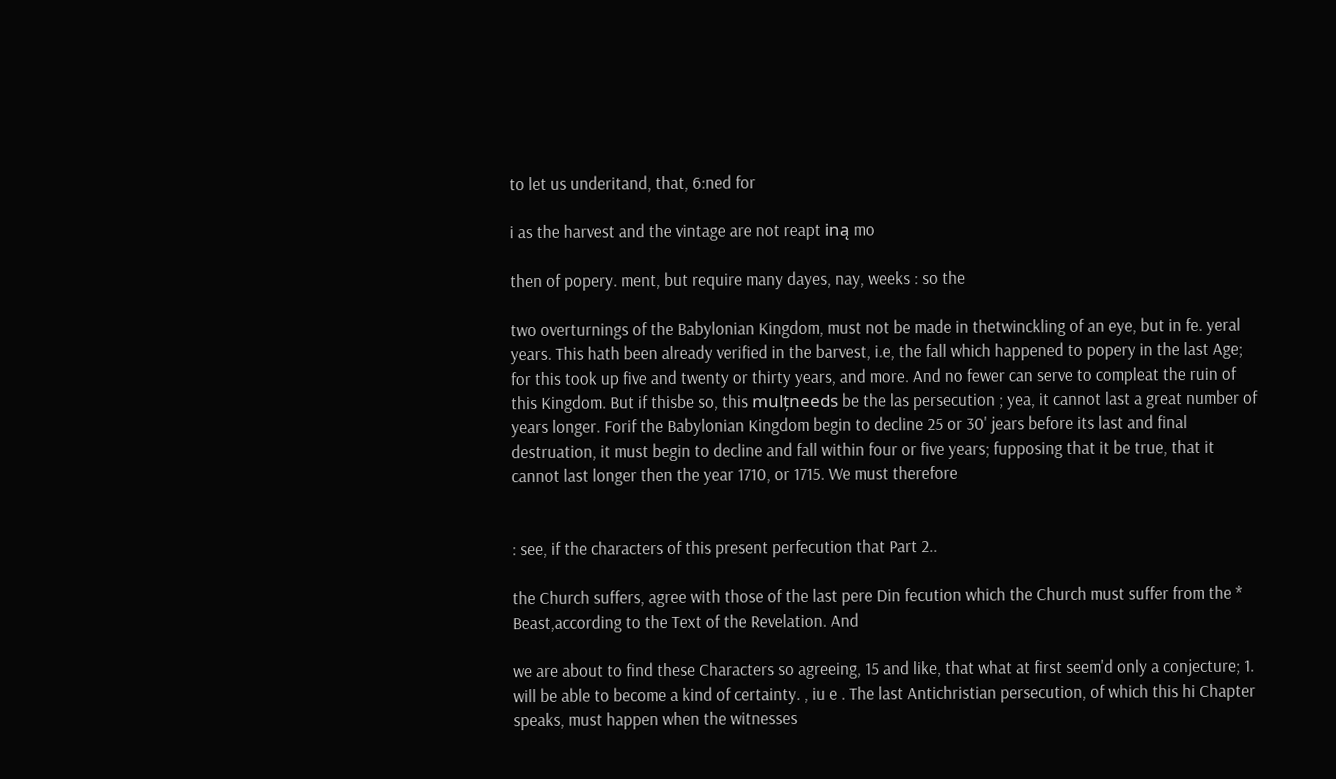to let us underitand, that, 6:ned for

i as the harvest and the vintage are not reapt iną mo

then of popery. ment, but require many dayes, nay, weeks : so the

two overturnings of the Babylonian Kingdom, must not be made in thetwinckling of an eye, but in fe. yeral years. This hath been already verified in the barvest, i.e, the fall which happened to popery in the last Age; for this took up five and twenty or thirty years, and more. And no fewer can serve to compleat the ruin of this Kingdom. But if thisbe so, this mulțneeds be the las persecution ; yea, it cannot last a great number of years longer. Forif the Babylonian Kingdom begin to decline 25 or 30' jears before its last and final destruation, it must begin to decline and fall within four or five years; fupposing that it be true, that it cannot last longer then the year 1710, or 1715. We must therefore


: see, if the characters of this present perfecution that Part 2..

the Church suffers, agree with those of the last pere Din fecution which the Church must suffer from the * Beast,according to the Text of the Revelation. And

we are about to find these Characters so agreeing, 15 and like, that what at first seem'd only a conjecture; 1. will be able to become a kind of certainty. , iu e . The last Antichristian persecution, of which this hi Chapter speaks, must happen when the witnesses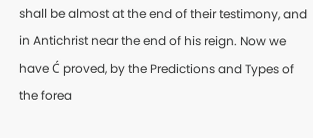shall be almost at the end of their testimony, and in Antichrist near the end of his reign. Now we have Ć proved, by the Predictions and Types of the forea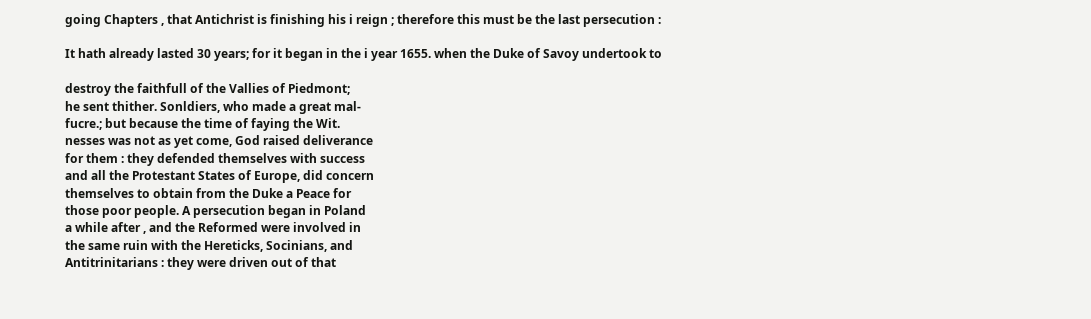going Chapters , that Antichrist is finishing his i reign ; therefore this must be the last persecution :

It hath already lasted 30 years; for it began in the i year 1655. when the Duke of Savoy undertook to

destroy the faithfull of the Vallies of Piedmont;
he sent thither. Sonldiers, who made a great mal-
fucre.; but because the time of faying the Wit.
nesses was not as yet come, God raised deliverance
for them : they defended themselves with success
and all the Protestant States of Europe, did concern
themselves to obtain from the Duke a Peace for
those poor people. A persecution began in Poland
a while after , and the Reformed were involved in
the same ruin with the Hereticks, Socinians, and
Antitrinitarians : they were driven out of that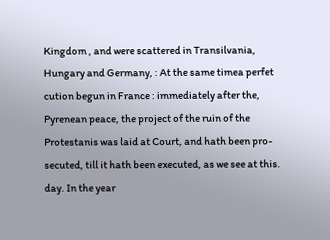Kingdom , and were scattered in Transilvania,
Hungary and Germany, : At the same timea perfet
cution begun in France : immediately after the,
Pyrenean peace, the project of the ruin of the
Protestanis was laid at Court, and hath been pro-
secuted, till it hath been executed, as we see at this.
day. In the year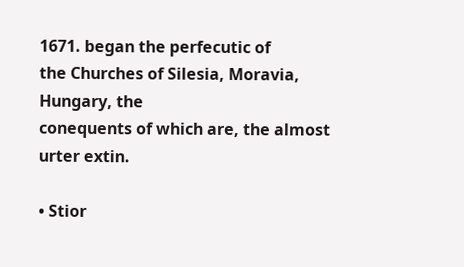1671. began the perfecutic of
the Churches of Silesia, Moravia, Hungary, the
conequents of which are, the almost urter extin.

• Stior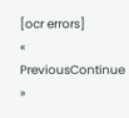[ocr errors]
« PreviousContinue »